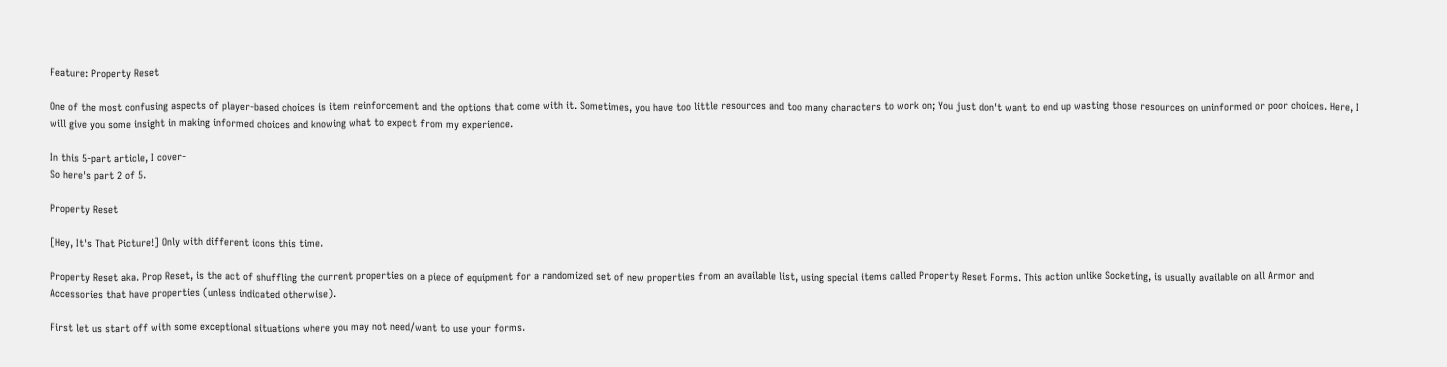Feature: Property Reset

One of the most confusing aspects of player-based choices is item reinforcement and the options that come with it. Sometimes, you have too little resources and too many characters to work on; You just don't want to end up wasting those resources on uninformed or poor choices. Here, I will give you some insight in making informed choices and knowing what to expect from my experience.

In this 5-part article, I cover-
So here's part 2 of 5.

Property Reset

[Hey, It's That Picture!] Only with different icons this time.

Property Reset aka. Prop Reset, is the act of shuffling the current properties on a piece of equipment for a randomized set of new properties from an available list, using special items called Property Reset Forms. This action unlike Socketing, is usually available on all Armor and Accessories that have properties (unless indicated otherwise).

First let us start off with some exceptional situations where you may not need/want to use your forms.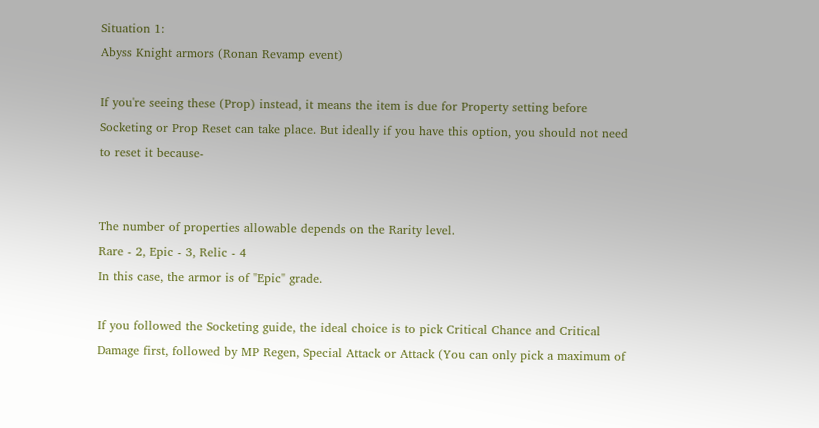Situation 1:
Abyss Knight armors (Ronan Revamp event)

If you're seeing these (Prop) instead, it means the item is due for Property setting before Socketing or Prop Reset can take place. But ideally if you have this option, you should not need to reset it because-


The number of properties allowable depends on the Rarity level.
Rare - 2, Epic - 3, Relic - 4
In this case, the armor is of "Epic" grade.

If you followed the Socketing guide, the ideal choice is to pick Critical Chance and Critical Damage first, followed by MP Regen, Special Attack or Attack (You can only pick a maximum of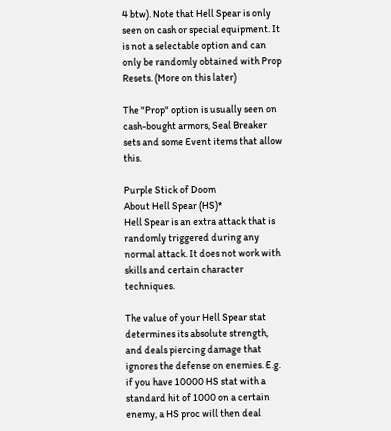4 btw). Note that Hell Spear is only seen on cash or special equipment. It is not a selectable option and can only be randomly obtained with Prop Resets. (More on this later)

The "Prop" option is usually seen on cash-bought armors, Seal Breaker sets and some Event items that allow this.

Purple Stick of Doom
About Hell Spear (HS)*
Hell Spear is an extra attack that is randomly triggered during any normal attack. It does not work with skills and certain character techniques.

The value of your Hell Spear stat determines its absolute strength, and deals piercing damage that ignores the defense on enemies. E.g. if you have 10000 HS stat with a standard hit of 1000 on a certain enemy, a HS proc will then deal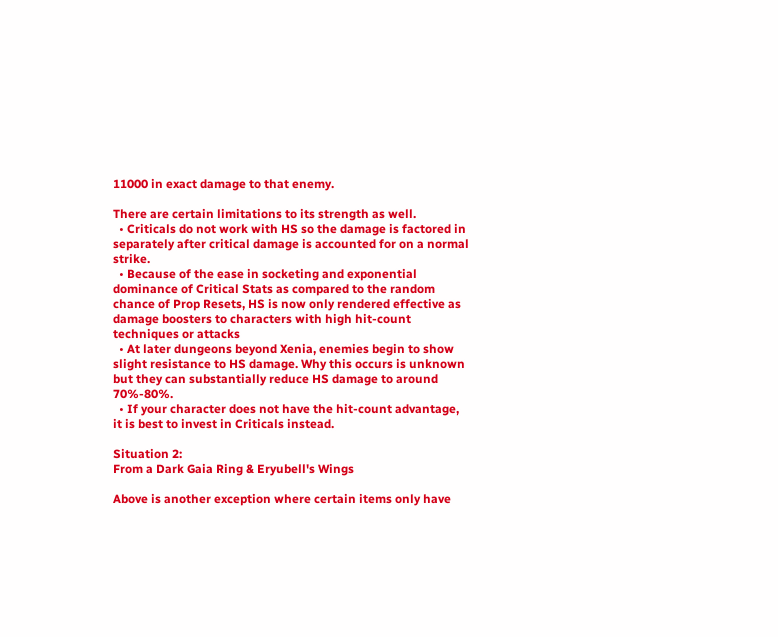11000 in exact damage to that enemy.

There are certain limitations to its strength as well.
  • Criticals do not work with HS so the damage is factored in separately after critical damage is accounted for on a normal strike.
  • Because of the ease in socketing and exponential dominance of Critical Stats as compared to the random chance of Prop Resets, HS is now only rendered effective as damage boosters to characters with high hit-count techniques or attacks
  • At later dungeons beyond Xenia, enemies begin to show slight resistance to HS damage. Why this occurs is unknown but they can substantially reduce HS damage to around 70%-80%.
  • If your character does not have the hit-count advantage, it is best to invest in Criticals instead.

Situation 2:
From a Dark Gaia Ring & Eryubell's Wings

Above is another exception where certain items only have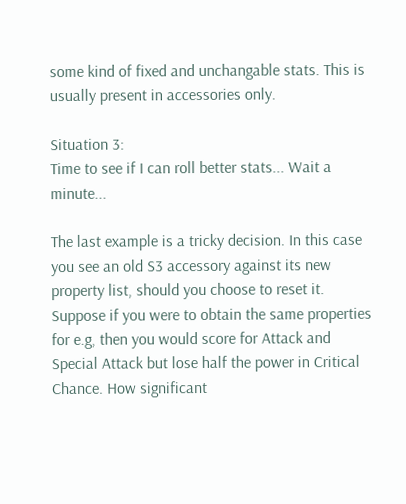some kind of fixed and unchangable stats. This is usually present in accessories only.

Situation 3:
Time to see if I can roll better stats... Wait a minute...

The last example is a tricky decision. In this case you see an old S3 accessory against its new property list, should you choose to reset it. Suppose if you were to obtain the same properties for e.g, then you would score for Attack and Special Attack but lose half the power in Critical Chance. How significant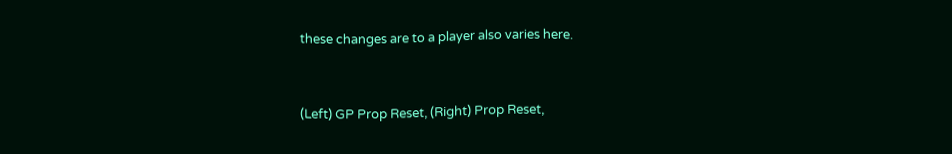these changes are to a player also varies here.


(Left) GP Prop Reset, (Right) Prop Reset,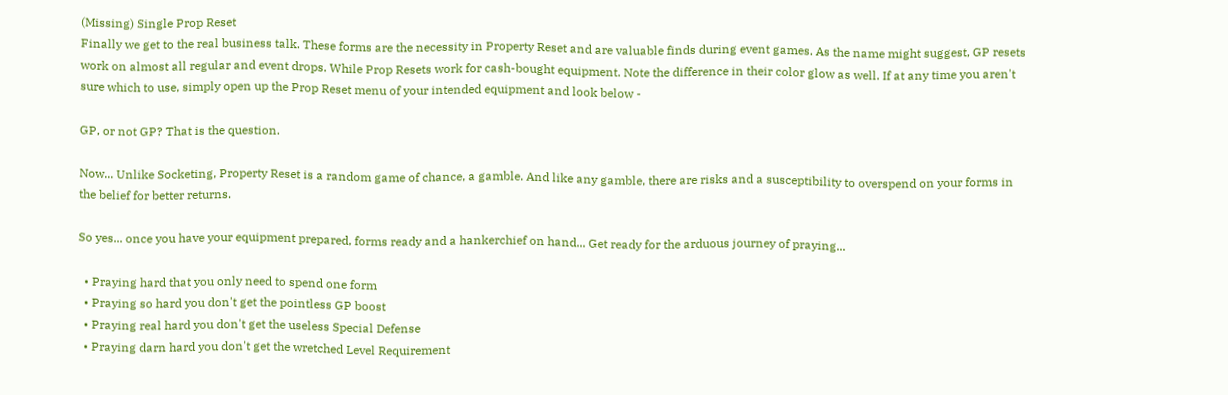(Missing) Single Prop Reset
Finally we get to the real business talk. These forms are the necessity in Property Reset and are valuable finds during event games. As the name might suggest, GP resets work on almost all regular and event drops. While Prop Resets work for cash-bought equipment. Note the difference in their color glow as well. If at any time you aren't sure which to use, simply open up the Prop Reset menu of your intended equipment and look below -

GP, or not GP? That is the question.

Now... Unlike Socketing, Property Reset is a random game of chance, a gamble. And like any gamble, there are risks and a susceptibility to overspend on your forms in the belief for better returns.

So yes... once you have your equipment prepared, forms ready and a hankerchief on hand... Get ready for the arduous journey of praying...

  • Praying hard that you only need to spend one form
  • Praying so hard you don't get the pointless GP boost
  • Praying real hard you don't get the useless Special Defense
  • Praying darn hard you don't get the wretched Level Requirement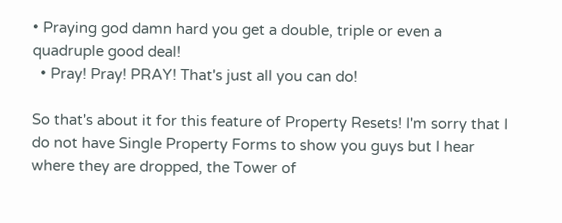• Praying god damn hard you get a double, triple or even a quadruple good deal!
  • Pray! Pray! PRAY! That's just all you can do!

So that's about it for this feature of Property Resets! I'm sorry that I do not have Single Property Forms to show you guys but I hear where they are dropped, the Tower of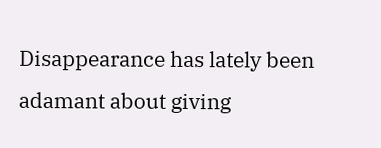Disappearance has lately been adamant about giving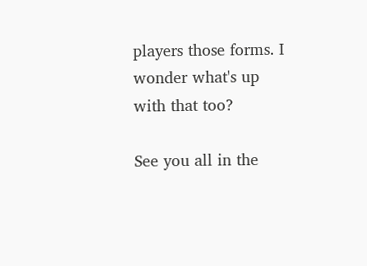players those forms. I wonder what's up with that too?

See you all in the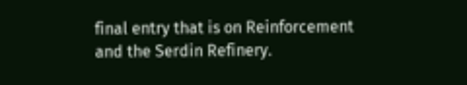final entry that is on Reinforcement and the Serdin Refinery.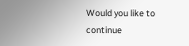Would you like to continue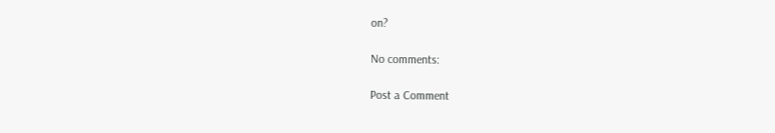on?

No comments:

Post a Comment